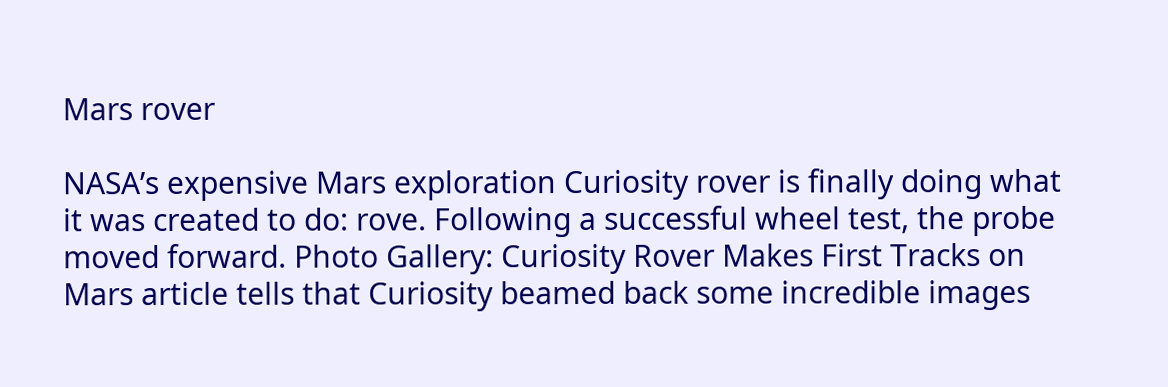Mars rover

NASA’s expensive Mars exploration Curiosity rover is finally doing what it was created to do: rove. Following a successful wheel test, the probe moved forward. Photo Gallery: Curiosity Rover Makes First Tracks on Mars article tells that Curiosity beamed back some incredible images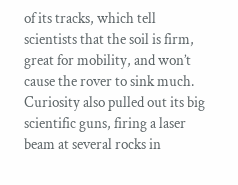of its tracks, which tell scientists that the soil is firm, great for mobility, and won’t cause the rover to sink much. Curiosity also pulled out its big scientific guns, firing a laser beam at several rocks in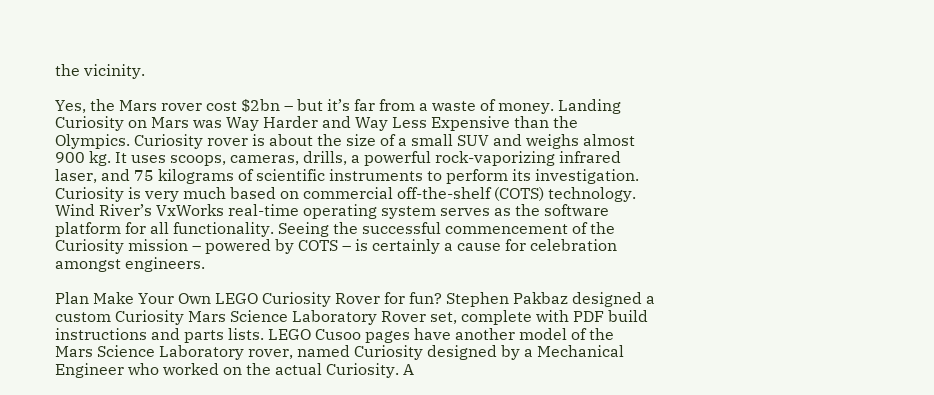the vicinity.

Yes, the Mars rover cost $2bn – but it’s far from a waste of money. Landing Curiosity on Mars was Way Harder and Way Less Expensive than the Olympics. Curiosity rover is about the size of a small SUV and weighs almost 900 kg. It uses scoops, cameras, drills, a powerful rock-vaporizing infrared laser, and 75 kilograms of scientific instruments to perform its investigation. Curiosity is very much based on commercial off-the-shelf (COTS) technology. Wind River’s VxWorks real-time operating system serves as the software platform for all functionality. Seeing the successful commencement of the Curiosity mission – powered by COTS – is certainly a cause for celebration amongst engineers.

Plan Make Your Own LEGO Curiosity Rover for fun? Stephen Pakbaz designed a custom Curiosity Mars Science Laboratory Rover set, complete with PDF build instructions and parts lists. LEGO Cusoo pages have another model of the Mars Science Laboratory rover, named Curiosity designed by a Mechanical Engineer who worked on the actual Curiosity. A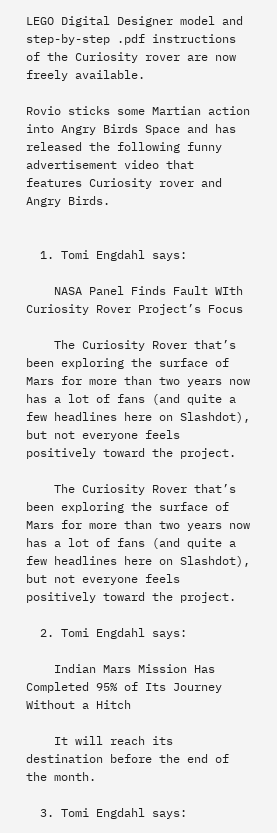LEGO Digital Designer model and step-by-step .pdf instructions of the Curiosity rover are now freely available.

Rovio sticks some Martian action into Angry Birds Space and has released the following funny advertisement video that features Curiosity rover and Angry Birds.


  1. Tomi Engdahl says:

    NASA Panel Finds Fault WIth Curiosity Rover Project’s Focus

    The Curiosity Rover that’s been exploring the surface of Mars for more than two years now has a lot of fans (and quite a few headlines here on Slashdot), but not everyone feels positively toward the project.

    The Curiosity Rover that’s been exploring the surface of Mars for more than two years now has a lot of fans (and quite a few headlines here on Slashdot), but not everyone feels positively toward the project.

  2. Tomi Engdahl says:

    Indian Mars Mission Has Completed 95% of Its Journey Without a Hitch

    It will reach its destination before the end of the month.

  3. Tomi Engdahl says: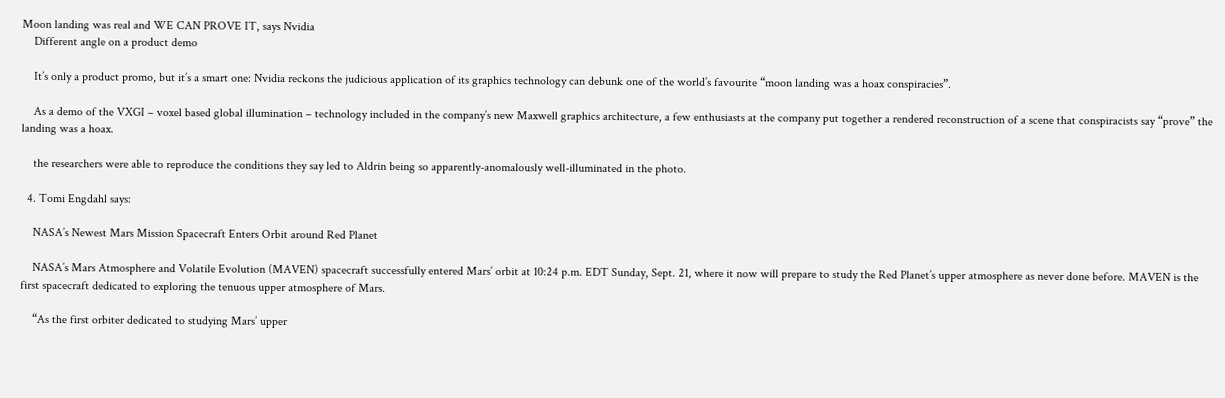Moon landing was real and WE CAN PROVE IT, says Nvidia
    Different angle on a product demo

    It’s only a product promo, but it’s a smart one: Nvidia reckons the judicious application of its graphics technology can debunk one of the world’s favourite “moon landing was a hoax conspiracies”.

    As a demo of the VXGI – voxel based global illumination – technology included in the company’s new Maxwell graphics architecture, a few enthusiasts at the company put together a rendered reconstruction of a scene that conspiracists say “prove” the landing was a hoax.

    the researchers were able to reproduce the conditions they say led to Aldrin being so apparently-anomalously well-illuminated in the photo.

  4. Tomi Engdahl says:

    NASA’s Newest Mars Mission Spacecraft Enters Orbit around Red Planet

    NASA’s Mars Atmosphere and Volatile Evolution (MAVEN) spacecraft successfully entered Mars’ orbit at 10:24 p.m. EDT Sunday, Sept. 21, where it now will prepare to study the Red Planet’s upper atmosphere as never done before. MAVEN is the first spacecraft dedicated to exploring the tenuous upper atmosphere of Mars.

    “As the first orbiter dedicated to studying Mars’ upper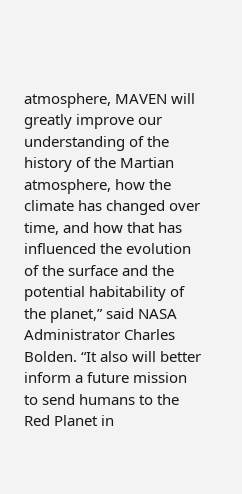atmosphere, MAVEN will greatly improve our understanding of the history of the Martian atmosphere, how the climate has changed over time, and how that has influenced the evolution of the surface and the potential habitability of the planet,” said NASA Administrator Charles Bolden. “It also will better inform a future mission to send humans to the Red Planet in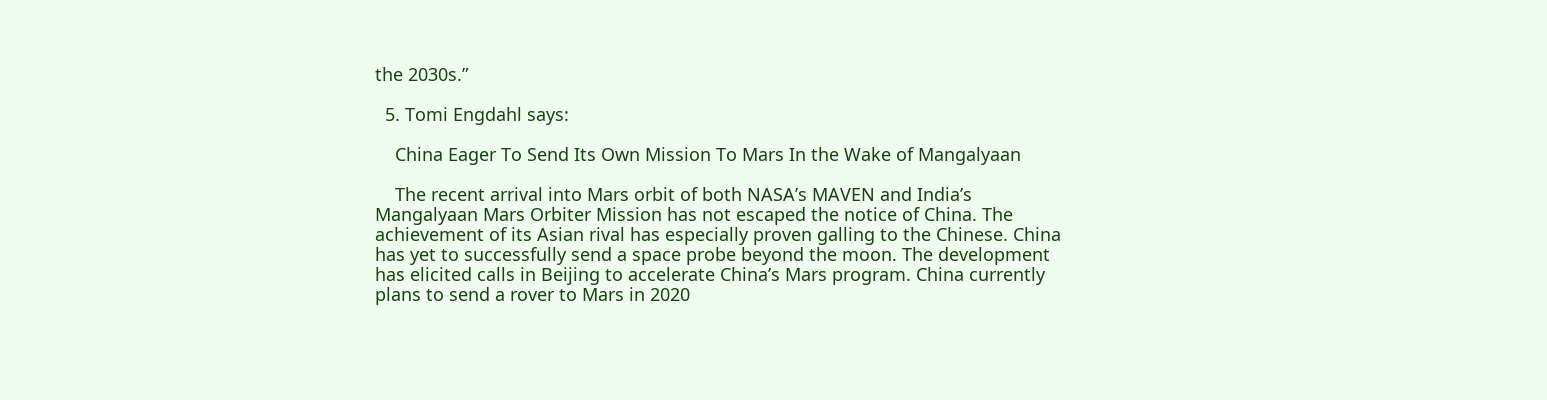the 2030s.”

  5. Tomi Engdahl says:

    China Eager To Send Its Own Mission To Mars In the Wake of Mangalyaan

    The recent arrival into Mars orbit of both NASA’s MAVEN and India’s Mangalyaan Mars Orbiter Mission has not escaped the notice of China. The achievement of its Asian rival has especially proven galling to the Chinese. China has yet to successfully send a space probe beyond the moon. The development has elicited calls in Beijing to accelerate China’s Mars program. China currently plans to send a rover to Mars in 2020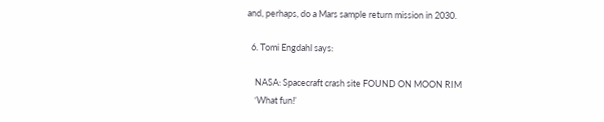and, perhaps, do a Mars sample return mission in 2030.

  6. Tomi Engdahl says:

    NASA: Spacecraft crash site FOUND ON MOON RIM
    ‘What fun!’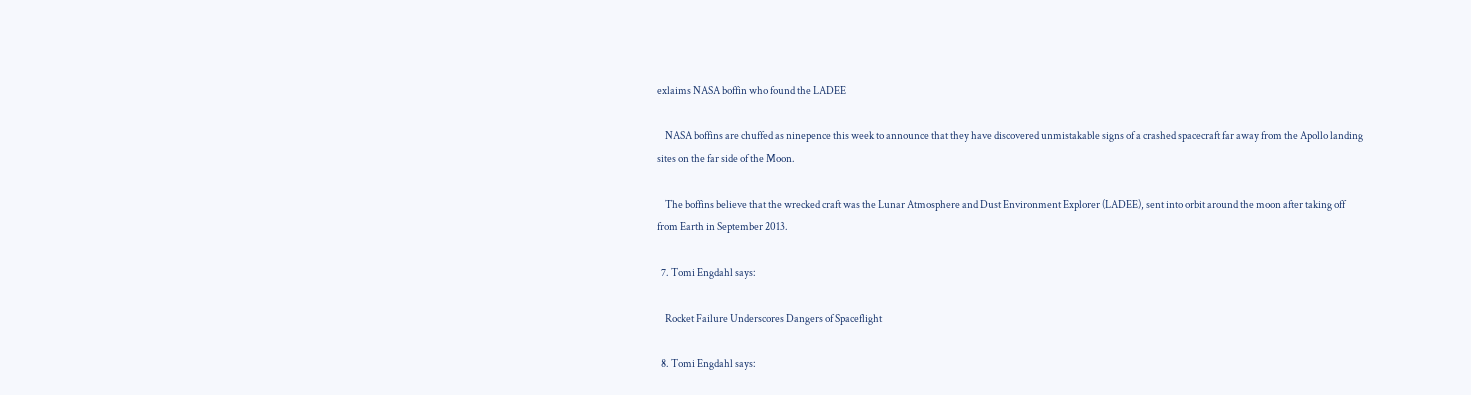exlaims NASA boffin who found the LADEE

    NASA boffins are chuffed as ninepence this week to announce that they have discovered unmistakable signs of a crashed spacecraft far away from the Apollo landing sites on the far side of the Moon.

    The boffins believe that the wrecked craft was the Lunar Atmosphere and Dust Environment Explorer (LADEE), sent into orbit around the moon after taking off from Earth in September 2013.

  7. Tomi Engdahl says:

    Rocket Failure Underscores Dangers of Spaceflight

  8. Tomi Engdahl says: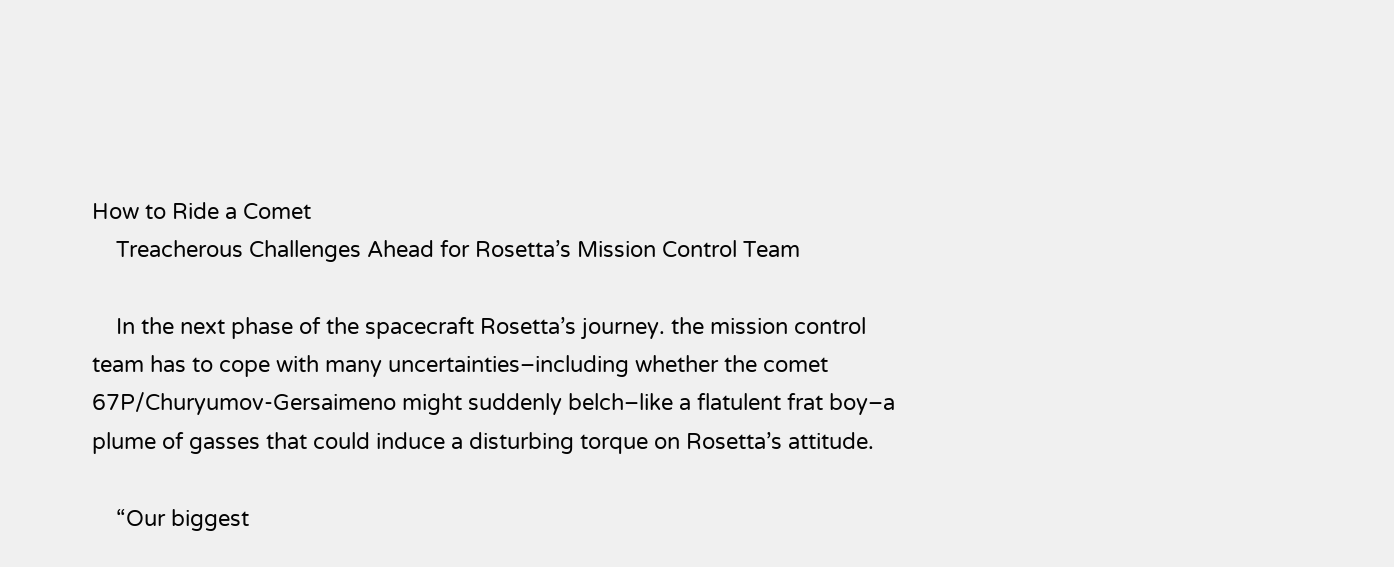How to Ride a Comet
    Treacherous Challenges Ahead for Rosetta’s Mission Control Team

    In the next phase of the spacecraft Rosetta’s journey. the mission control team has to cope with many uncertainties–including whether the comet 67P/Churyumov-Gersaimeno might suddenly belch–like a flatulent frat boy–a plume of gasses that could induce a disturbing torque on Rosetta’s attitude.

    “Our biggest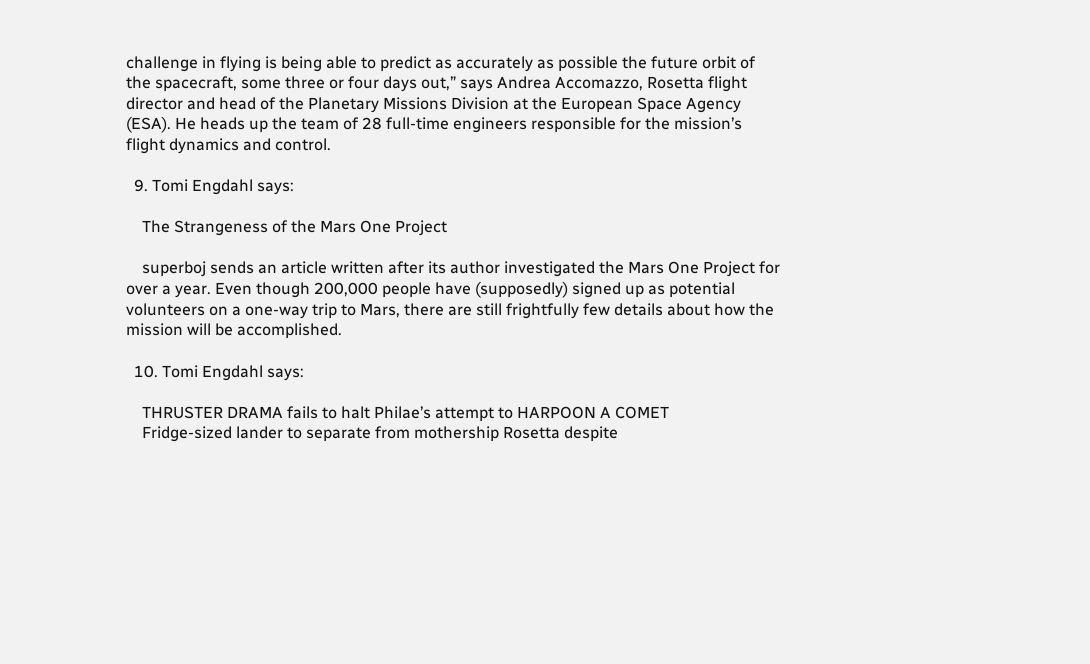challenge in flying is being able to predict as accurately as possible the future orbit of the spacecraft, some three or four days out,” says Andrea Accomazzo, Rosetta flight director and head of the Planetary Missions Division at the European Space Agency (ESA). He heads up the team of 28 full-time engineers responsible for the mission’s flight dynamics and control.

  9. Tomi Engdahl says:

    The Strangeness of the Mars One Project

    superboj sends an article written after its author investigated the Mars One Project for over a year. Even though 200,000 people have (supposedly) signed up as potential volunteers on a one-way trip to Mars, there are still frightfully few details about how the mission will be accomplished.

  10. Tomi Engdahl says:

    THRUSTER DRAMA fails to halt Philae’s attempt to HARPOON A COMET
    Fridge-sized lander to separate from mothership Rosetta despite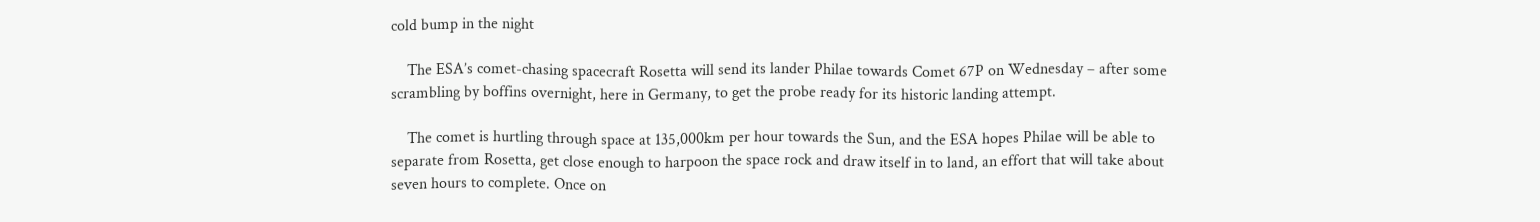cold bump in the night

    The ESA’s comet-chasing spacecraft Rosetta will send its lander Philae towards Comet 67P on Wednesday – after some scrambling by boffins overnight, here in Germany, to get the probe ready for its historic landing attempt.

    The comet is hurtling through space at 135,000km per hour towards the Sun, and the ESA hopes Philae will be able to separate from Rosetta, get close enough to harpoon the space rock and draw itself in to land, an effort that will take about seven hours to complete. Once on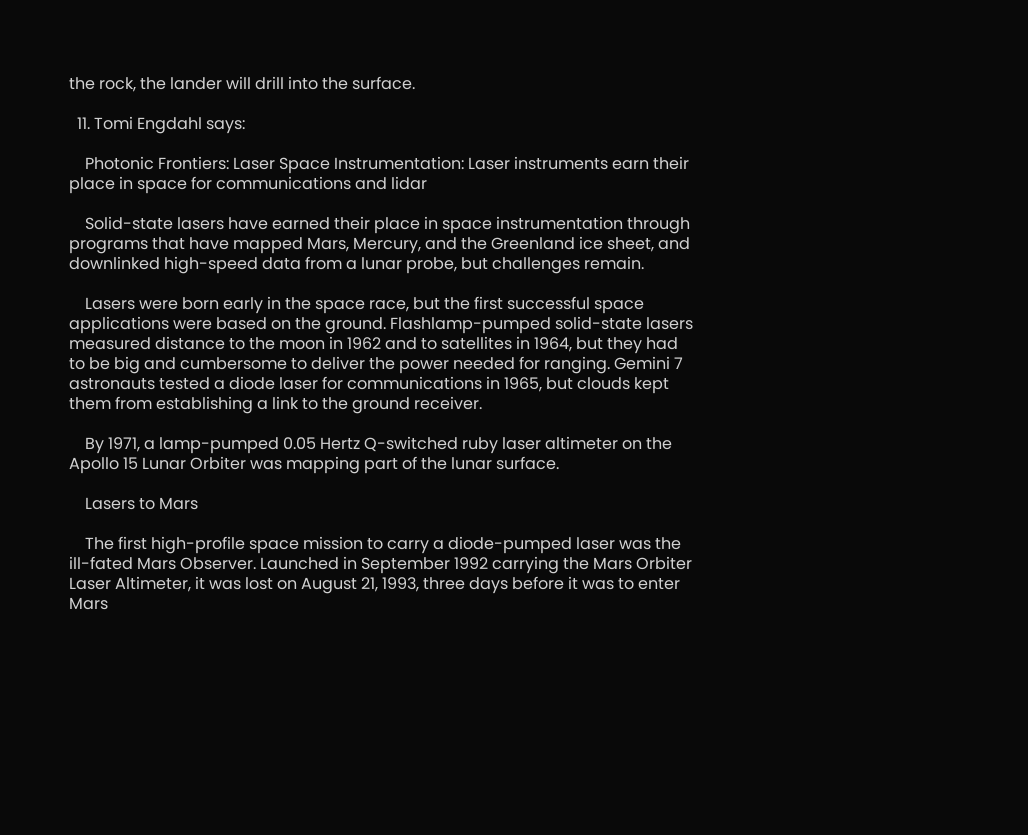the rock, the lander will drill into the surface.

  11. Tomi Engdahl says:

    Photonic Frontiers: Laser Space Instrumentation: Laser instruments earn their place in space for communications and lidar

    Solid-state lasers have earned their place in space instrumentation through programs that have mapped Mars, Mercury, and the Greenland ice sheet, and downlinked high-speed data from a lunar probe, but challenges remain.

    Lasers were born early in the space race, but the first successful space applications were based on the ground. Flashlamp-pumped solid-state lasers measured distance to the moon in 1962 and to satellites in 1964, but they had to be big and cumbersome to deliver the power needed for ranging. Gemini 7 astronauts tested a diode laser for communications in 1965, but clouds kept them from establishing a link to the ground receiver.

    By 1971, a lamp-pumped 0.05 Hertz Q-switched ruby laser altimeter on the Apollo 15 Lunar Orbiter was mapping part of the lunar surface.

    Lasers to Mars

    The first high-profile space mission to carry a diode-pumped laser was the ill-fated Mars Observer. Launched in September 1992 carrying the Mars Orbiter Laser Altimeter, it was lost on August 21, 1993, three days before it was to enter Mars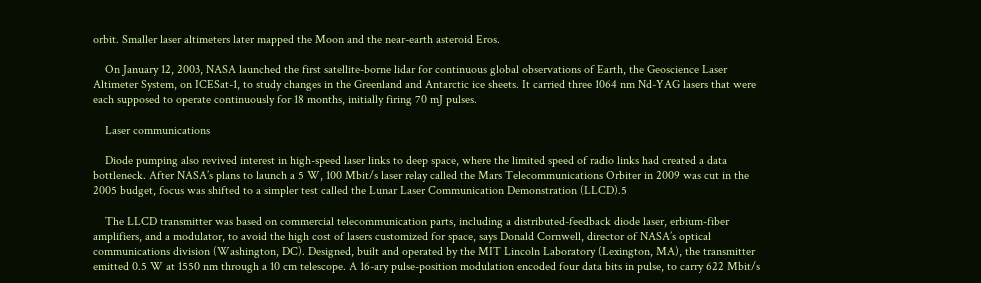orbit. Smaller laser altimeters later mapped the Moon and the near-earth asteroid Eros.

    On January 12, 2003, NASA launched the first satellite-borne lidar for continuous global observations of Earth, the Geoscience Laser Altimeter System, on ICESat-1, to study changes in the Greenland and Antarctic ice sheets. It carried three 1064 nm Nd-YAG lasers that were each supposed to operate continuously for 18 months, initially firing 70 mJ pulses.

    Laser communications

    Diode pumping also revived interest in high-speed laser links to deep space, where the limited speed of radio links had created a data bottleneck. After NASA’s plans to launch a 5 W, 100 Mbit/s laser relay called the Mars Telecommunications Orbiter in 2009 was cut in the 2005 budget, focus was shifted to a simpler test called the Lunar Laser Communication Demonstration (LLCD).5

    The LLCD transmitter was based on commercial telecommunication parts, including a distributed-feedback diode laser, erbium-fiber amplifiers, and a modulator, to avoid the high cost of lasers customized for space, says Donald Cornwell, director of NASA’s optical communications division (Washington, DC). Designed, built and operated by the MIT Lincoln Laboratory (Lexington, MA), the transmitter emitted 0.5 W at 1550 nm through a 10 cm telescope. A 16-ary pulse-position modulation encoded four data bits in pulse, to carry 622 Mbit/s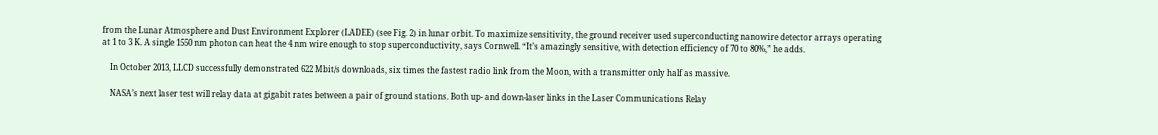from the Lunar Atmosphere and Dust Environment Explorer (LADEE) (see Fig. 2) in lunar orbit. To maximize sensitivity, the ground receiver used superconducting nanowire detector arrays operating at 1 to 3 K. A single 1550 nm photon can heat the 4 nm wire enough to stop superconductivity, says Cornwell. “It’s amazingly sensitive, with detection efficiency of 70 to 80%,” he adds.

    In October 2013, LLCD successfully demonstrated 622 Mbit/s downloads, six times the fastest radio link from the Moon, with a transmitter only half as massive.

    NASA’s next laser test will relay data at gigabit rates between a pair of ground stations. Both up- and down-laser links in the Laser Communications Relay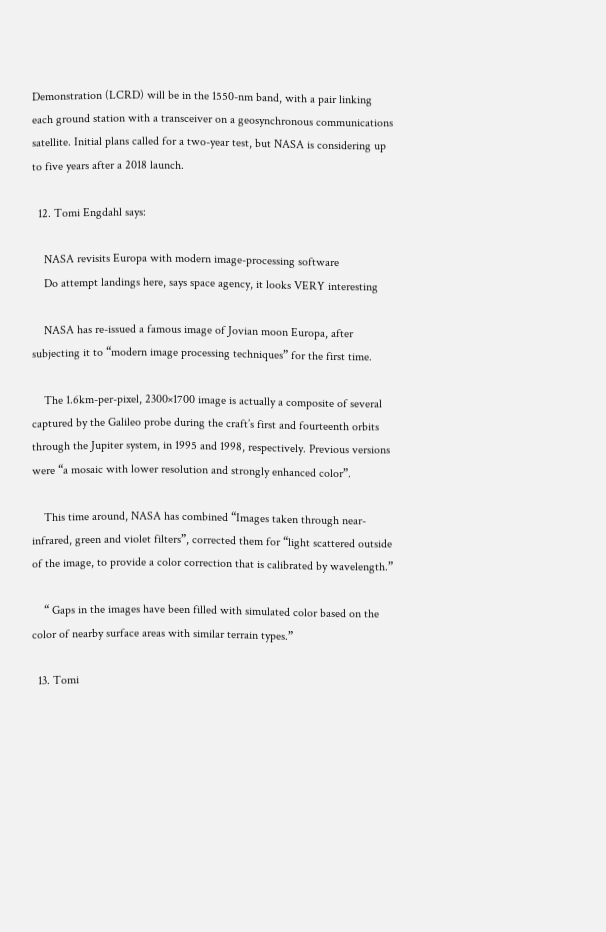Demonstration (LCRD) will be in the 1550-nm band, with a pair linking each ground station with a transceiver on a geosynchronous communications satellite. Initial plans called for a two-year test, but NASA is considering up to five years after a 2018 launch.

  12. Tomi Engdahl says:

    NASA revisits Europa with modern image-processing software
    Do attempt landings here, says space agency, it looks VERY interesting

    NASA has re-issued a famous image of Jovian moon Europa, after subjecting it to “modern image processing techniques” for the first time.

    The 1.6km-per-pixel, 2300×1700 image is actually a composite of several captured by the Galileo probe during the craft’s first and fourteenth orbits through the Jupiter system, in 1995 and 1998, respectively. Previous versions were “a mosaic with lower resolution and strongly enhanced color”.

    This time around, NASA has combined “Images taken through near-infrared, green and violet filters”, corrected them for “light scattered outside of the image, to provide a color correction that is calibrated by wavelength.”

    “ Gaps in the images have been filled with simulated color based on the color of nearby surface areas with similar terrain types.”

  13. Tomi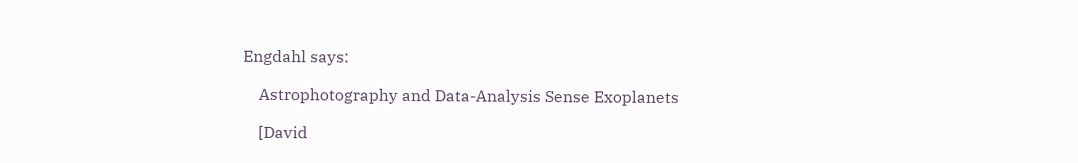Engdahl says:

    Astrophotography and Data-Analysis Sense Exoplanets

    [David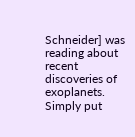Schneider] was reading about recent discoveries of exoplanets. Simply put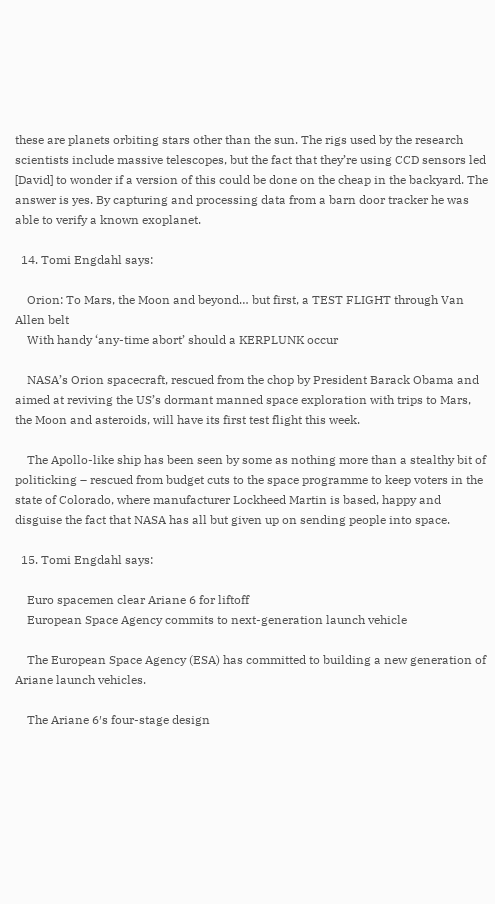these are planets orbiting stars other than the sun. The rigs used by the research scientists include massive telescopes, but the fact that they’re using CCD sensors led [David] to wonder if a version of this could be done on the cheap in the backyard. The answer is yes. By capturing and processing data from a barn door tracker he was able to verify a known exoplanet.

  14. Tomi Engdahl says:

    Orion: To Mars, the Moon and beyond… but first, a TEST FLIGHT through Van Allen belt
    With handy ‘any-time abort’ should a KERPLUNK occur

    NASA’s Orion spacecraft, rescued from the chop by President Barack Obama and aimed at reviving the US’s dormant manned space exploration with trips to Mars, the Moon and asteroids, will have its first test flight this week.

    The Apollo-like ship has been seen by some as nothing more than a stealthy bit of politicking – rescued from budget cuts to the space programme to keep voters in the state of Colorado, where manufacturer Lockheed Martin is based, happy and disguise the fact that NASA has all but given up on sending people into space.

  15. Tomi Engdahl says:

    Euro spacemen clear Ariane 6 for liftoff
    European Space Agency commits to next-generation launch vehicle

    The European Space Agency (ESA) has committed to building a new generation of Ariane launch vehicles.

    The Ariane 6′s four-stage design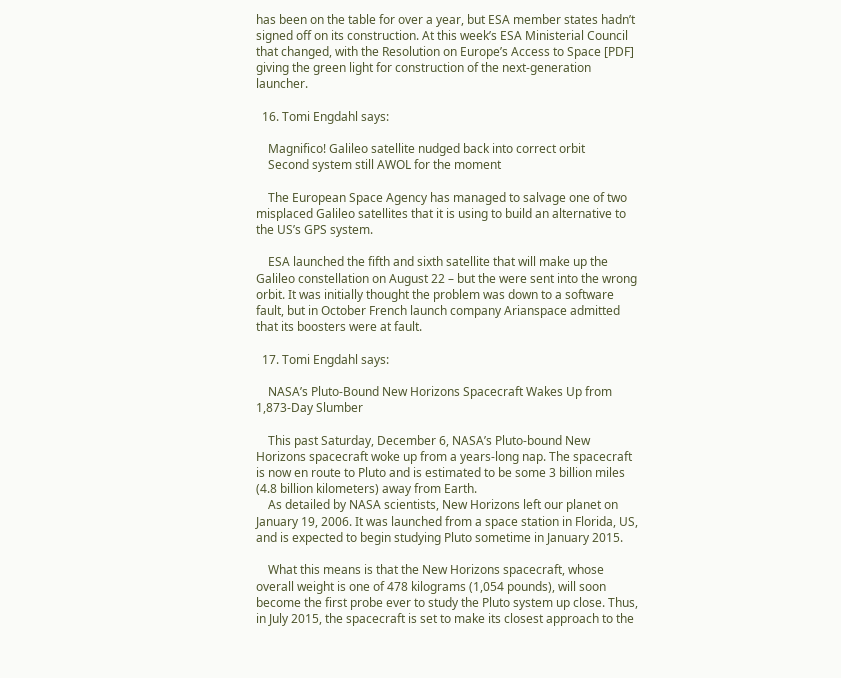has been on the table for over a year, but ESA member states hadn’t signed off on its construction. At this week’s ESA Ministerial Council that changed, with the Resolution on Europe’s Access to Space [PDF] giving the green light for construction of the next-generation launcher.

  16. Tomi Engdahl says:

    Magnifico! Galileo satellite nudged back into correct orbit
    Second system still AWOL for the moment

    The European Space Agency has managed to salvage one of two misplaced Galileo satellites that it is using to build an alternative to the US’s GPS system.

    ESA launched the fifth and sixth satellite that will make up the Galileo constellation on August 22 – but the were sent into the wrong orbit. It was initially thought the problem was down to a software fault, but in October French launch company Arianspace admitted that its boosters were at fault.

  17. Tomi Engdahl says:

    NASA’s Pluto-Bound New Horizons Spacecraft Wakes Up from 1,873-Day Slumber

    This past Saturday, December 6, NASA’s Pluto-bound New Horizons spacecraft woke up from a years-long nap. The spacecraft is now en route to Pluto and is estimated to be some 3 billion miles (4.8 billion kilometers) away from Earth.
    As detailed by NASA scientists, New Horizons left our planet on January 19, 2006. It was launched from a space station in Florida, US, and is expected to begin studying Pluto sometime in January 2015.

    What this means is that the New Horizons spacecraft, whose overall weight is one of 478 kilograms (1,054 pounds), will soon become the first probe ever to study the Pluto system up close. Thus, in July 2015, the spacecraft is set to make its closest approach to the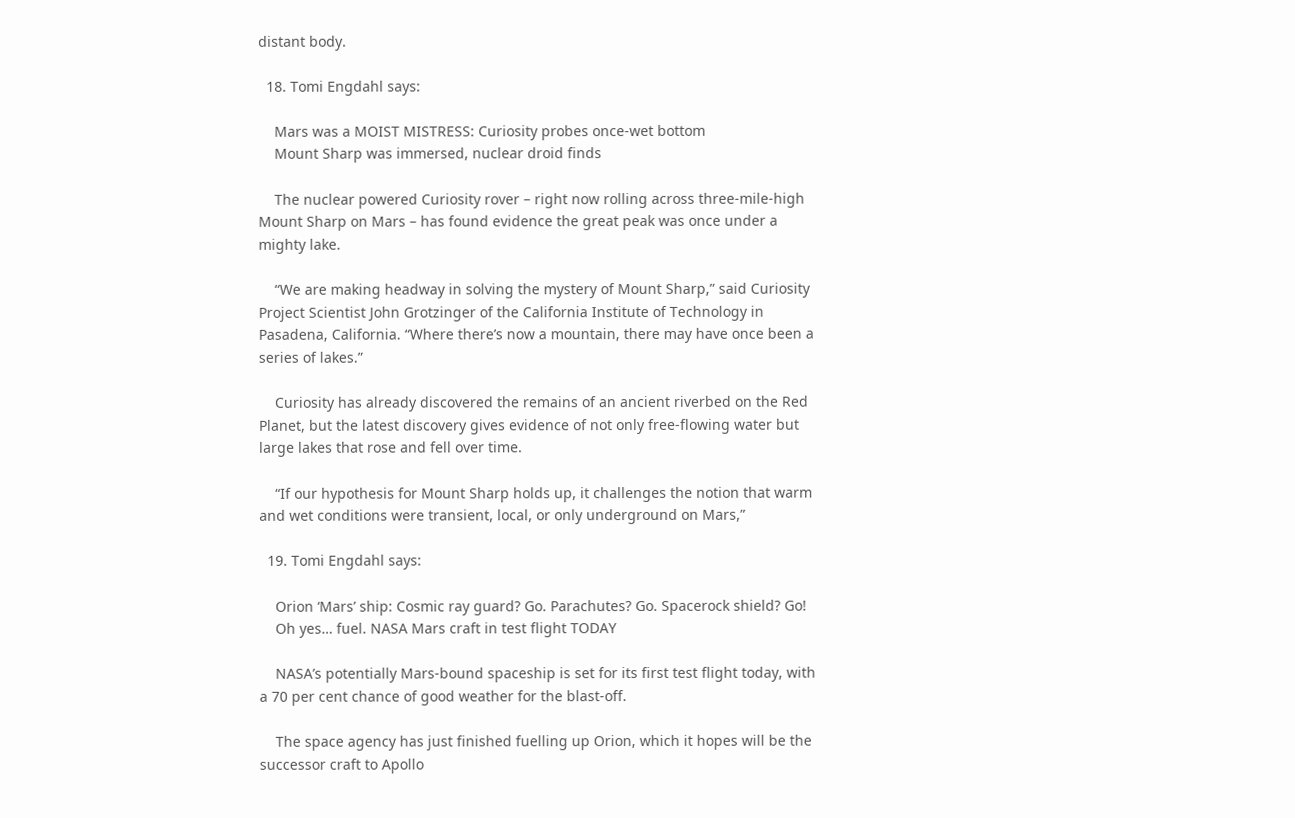distant body.

  18. Tomi Engdahl says:

    Mars was a MOIST MISTRESS: Curiosity probes once-wet bottom
    Mount Sharp was immersed, nuclear droid finds

    The nuclear powered Curiosity rover – right now rolling across three-mile-high Mount Sharp on Mars – has found evidence the great peak was once under a mighty lake.

    “We are making headway in solving the mystery of Mount Sharp,” said Curiosity Project Scientist John Grotzinger of the California Institute of Technology in Pasadena, California. “Where there’s now a mountain, there may have once been a series of lakes.”

    Curiosity has already discovered the remains of an ancient riverbed on the Red Planet, but the latest discovery gives evidence of not only free-flowing water but large lakes that rose and fell over time.

    “If our hypothesis for Mount Sharp holds up, it challenges the notion that warm and wet conditions were transient, local, or only underground on Mars,”

  19. Tomi Engdahl says:

    Orion ‘Mars’ ship: Cosmic ray guard? Go. Parachutes? Go. Spacerock shield? Go!
    Oh yes… fuel. NASA Mars craft in test flight TODAY

    NASA’s potentially Mars-bound spaceship is set for its first test flight today, with a 70 per cent chance of good weather for the blast-off.

    The space agency has just finished fuelling up Orion, which it hopes will be the successor craft to Apollo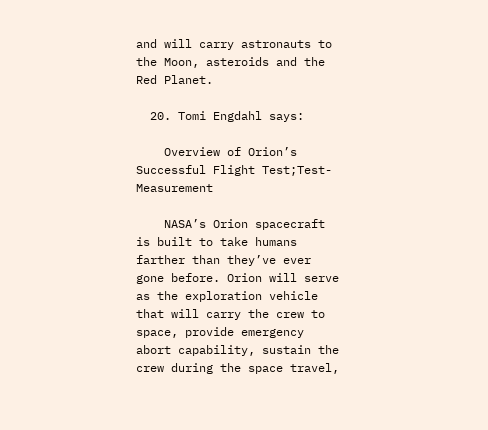and will carry astronauts to the Moon, asteroids and the Red Planet.

  20. Tomi Engdahl says:

    Overview of Orion’s Successful Flight Test;Test-Measurement

    NASA’s Orion spacecraft is built to take humans farther than they’ve ever gone before. Orion will serve as the exploration vehicle that will carry the crew to space, provide emergency abort capability, sustain the crew during the space travel,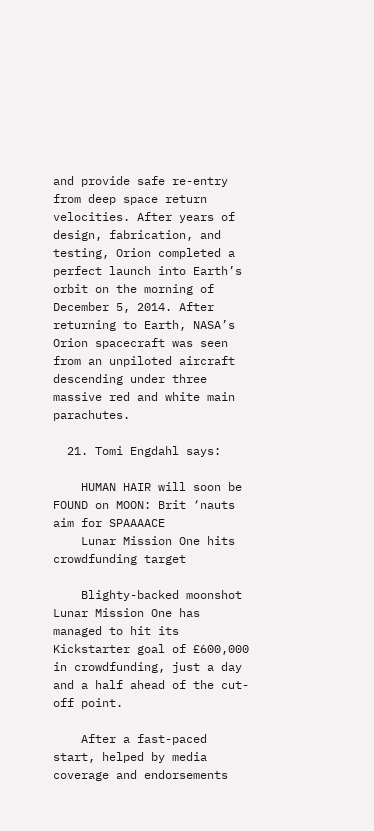and provide safe re-entry from deep space return velocities. After years of design, fabrication, and testing, Orion completed a perfect launch into Earth’s orbit on the morning of December 5, 2014. After returning to Earth, NASA’s Orion spacecraft was seen from an unpiloted aircraft descending under three massive red and white main parachutes.

  21. Tomi Engdahl says:

    HUMAN HAIR will soon be FOUND on MOON: Brit ‘nauts aim for SPAAAACE
    Lunar Mission One hits crowdfunding target

    Blighty-backed moonshot Lunar Mission One has managed to hit its Kickstarter goal of £600,000 in crowdfunding, just a day and a half ahead of the cut-off point.

    After a fast-paced start, helped by media coverage and endorsements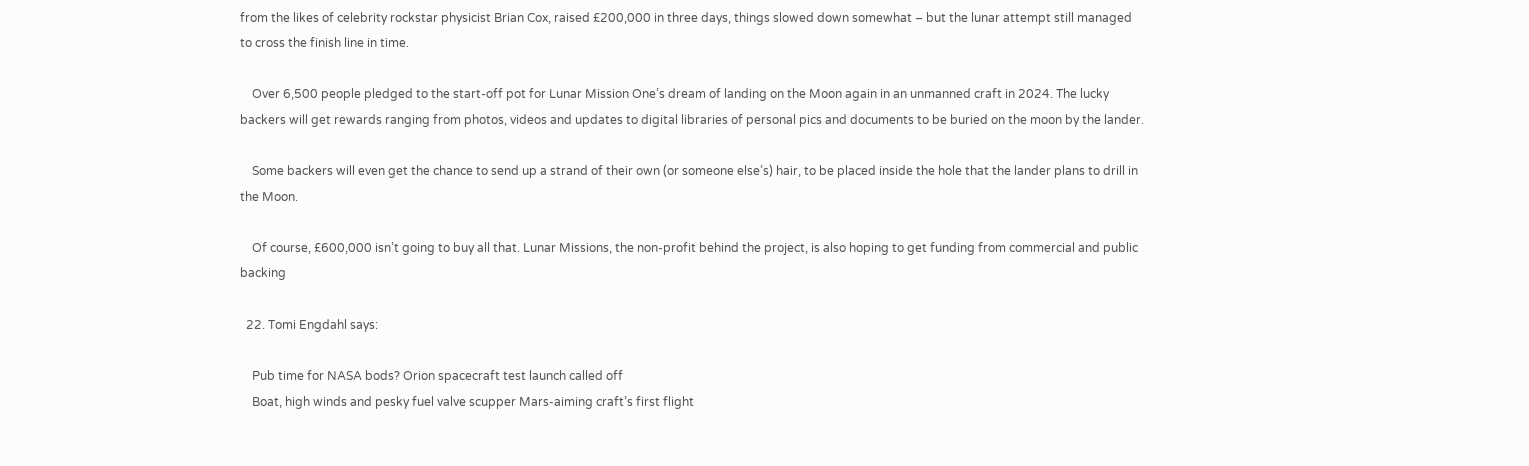from the likes of celebrity rockstar physicist Brian Cox, raised £200,000 in three days, things slowed down somewhat – but the lunar attempt still managed to cross the finish line in time.

    Over 6,500 people pledged to the start-off pot for Lunar Mission One’s dream of landing on the Moon again in an unmanned craft in 2024. The lucky backers will get rewards ranging from photos, videos and updates to digital libraries of personal pics and documents to be buried on the moon by the lander.

    Some backers will even get the chance to send up a strand of their own (or someone else’s) hair, to be placed inside the hole that the lander plans to drill in the Moon.

    Of course, £600,000 isn’t going to buy all that. Lunar Missions, the non-profit behind the project, is also hoping to get funding from commercial and public backing

  22. Tomi Engdahl says:

    Pub time for NASA bods? Orion spacecraft test launch called off
    Boat, high winds and pesky fuel valve scupper Mars-aiming craft’s first flight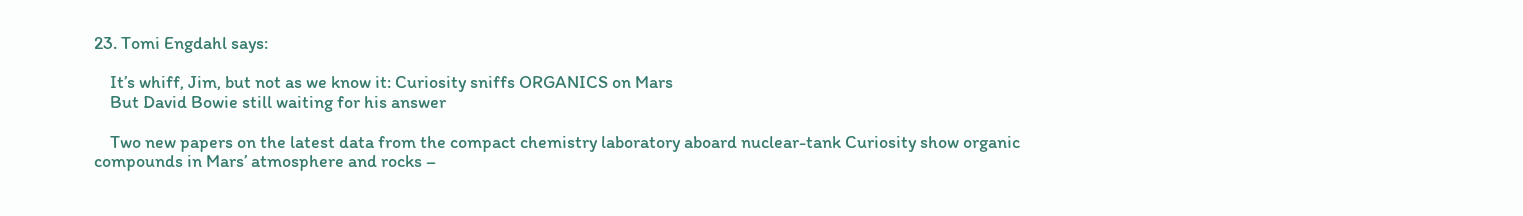23. Tomi Engdahl says:

    It’s whiff, Jim, but not as we know it: Curiosity sniffs ORGANICS on Mars
    But David Bowie still waiting for his answer

    Two new papers on the latest data from the compact chemistry laboratory aboard nuclear-tank Curiosity show organic compounds in Mars’ atmosphere and rocks –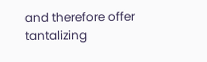and therefore offer tantalizing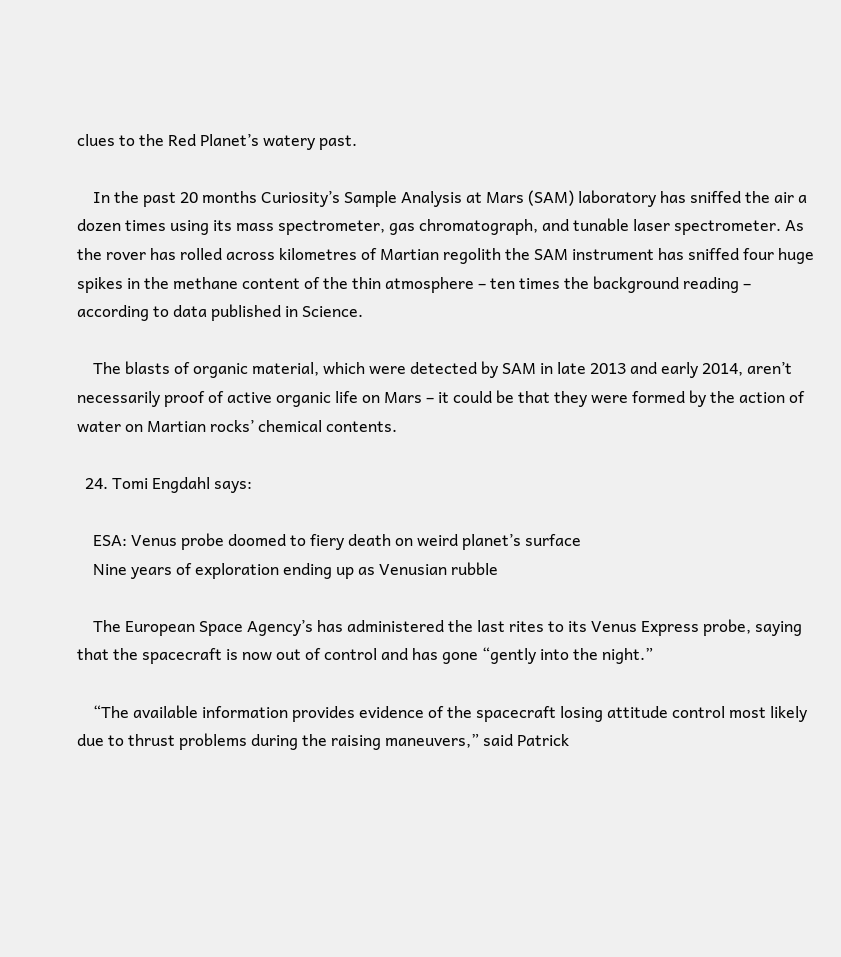clues to the Red Planet’s watery past.

    In the past 20 months Curiosity’s Sample Analysis at Mars (SAM) laboratory has sniffed the air a dozen times using its mass spectrometer, gas chromatograph, and tunable laser spectrometer. As the rover has rolled across kilometres of Martian regolith the SAM instrument has sniffed four huge spikes in the methane content of the thin atmosphere – ten times the background reading – according to data published in Science.

    The blasts of organic material, which were detected by SAM in late 2013 and early 2014, aren’t necessarily proof of active organic life on Mars – it could be that they were formed by the action of water on Martian rocks’ chemical contents.

  24. Tomi Engdahl says:

    ESA: Venus probe doomed to fiery death on weird planet’s surface
    Nine years of exploration ending up as Venusian rubble

    The European Space Agency’s has administered the last rites to its Venus Express probe, saying that the spacecraft is now out of control and has gone “gently into the night.”

    “The available information provides evidence of the spacecraft losing attitude control most likely due to thrust problems during the raising maneuvers,” said Patrick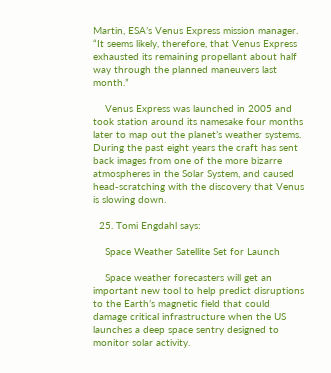Martin, ESA’s Venus Express mission manager. “It seems likely, therefore, that Venus Express exhausted its remaining propellant about half way through the planned maneuvers last month.”

    Venus Express was launched in 2005 and took station around its namesake four months later to map out the planet’s weather systems. During the past eight years the craft has sent back images from one of the more bizarre atmospheres in the Solar System, and caused head-scratching with the discovery that Venus is slowing down.

  25. Tomi Engdahl says:

    Space Weather Satellite Set for Launch

    Space weather forecasters will get an important new tool to help predict disruptions to the Earth’s magnetic field that could damage critical infrastructure when the US launches a deep space sentry designed to monitor solar activity.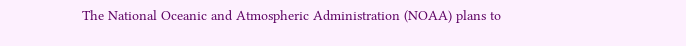The National Oceanic and Atmospheric Administration (NOAA) plans to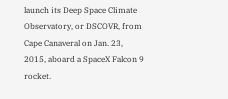launch its Deep Space Climate Observatory, or DSCOVR, from Cape Canaveral on Jan. 23, 2015, aboard a SpaceX Falcon 9 rocket.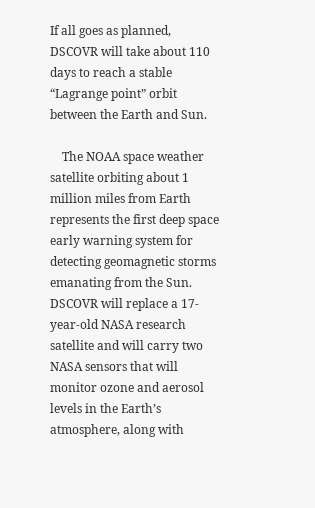If all goes as planned, DSCOVR will take about 110 days to reach a stable “Lagrange point” orbit between the Earth and Sun.

    The NOAA space weather satellite orbiting about 1 million miles from Earth represents the first deep space early warning system for detecting geomagnetic storms emanating from the Sun. DSCOVR will replace a 17-year-old NASA research satellite and will carry two NASA sensors that will monitor ozone and aerosol levels in the Earth’s atmosphere, along with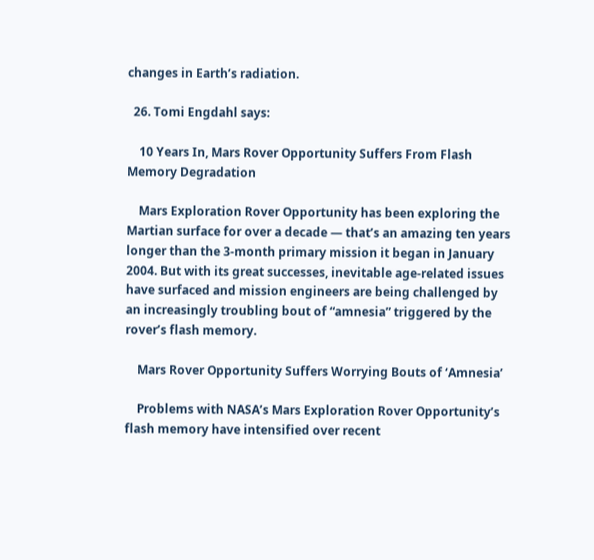changes in Earth’s radiation.

  26. Tomi Engdahl says:

    10 Years In, Mars Rover Opportunity Suffers From Flash Memory Degradation

    Mars Exploration Rover Opportunity has been exploring the Martian surface for over a decade — that’s an amazing ten years longer than the 3-month primary mission it began in January 2004. But with its great successes, inevitable age-related issues have surfaced and mission engineers are being challenged by an increasingly troubling bout of “amnesia” triggered by the rover’s flash memory.

    Mars Rover Opportunity Suffers Worrying Bouts of ‘Amnesia’

    Problems with NASA’s Mars Exploration Rover Opportunity’s flash memory have intensified over recent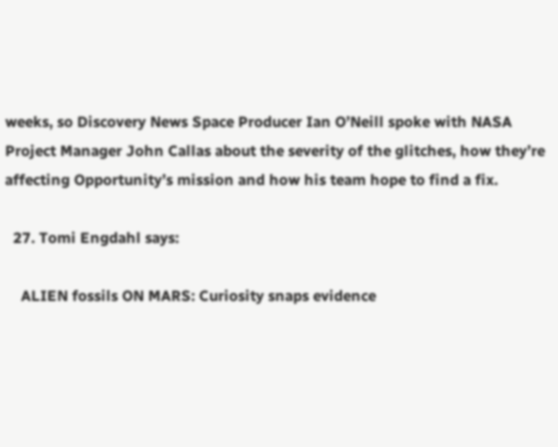weeks, so Discovery News Space Producer Ian O’Neill spoke with NASA Project Manager John Callas about the severity of the glitches, how they’re affecting Opportunity’s mission and how his team hope to find a fix.

  27. Tomi Engdahl says:

    ALIEN fossils ON MARS: Curiosity snaps evidence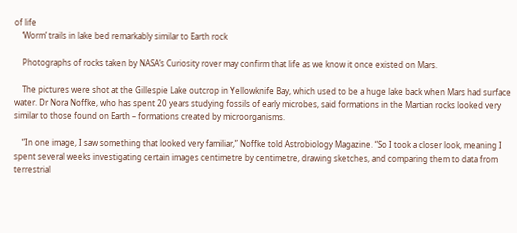of life
    ‘Worm’ trails in lake bed remarkably similar to Earth rock

    Photographs of rocks taken by NASA’s Curiosity rover may confirm that life as we know it once existed on Mars.

    The pictures were shot at the Gillespie Lake outcrop in Yellowknife Bay, which used to be a huge lake back when Mars had surface water. Dr Nora Noffke, who has spent 20 years studying fossils of early microbes, said formations in the Martian rocks looked very similar to those found on Earth – formations created by microorganisms.

    “In one image, I saw something that looked very familiar,” Noffke told Astrobiology Magazine. “So I took a closer look, meaning I spent several weeks investigating certain images centimetre by centimetre, drawing sketches, and comparing them to data from terrestrial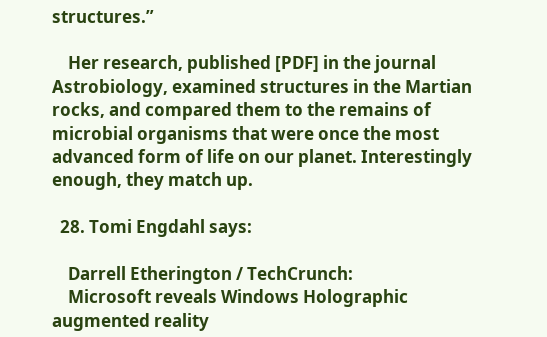structures.”

    Her research, published [PDF] in the journal Astrobiology, examined structures in the Martian rocks, and compared them to the remains of microbial organisms that were once the most advanced form of life on our planet. Interestingly enough, they match up.

  28. Tomi Engdahl says:

    Darrell Etherington / TechCrunch:
    Microsoft reveals Windows Holographic augmented reality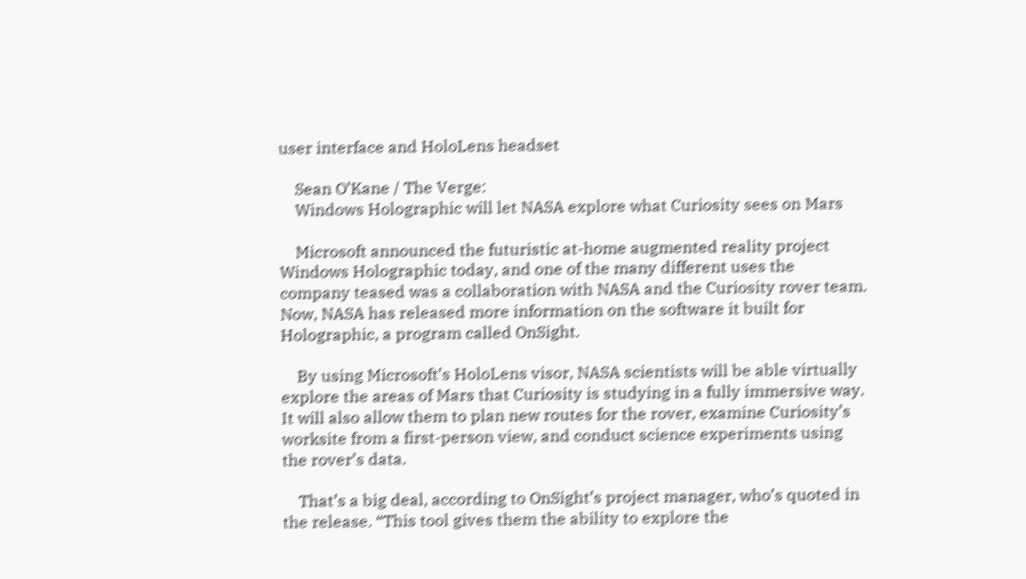user interface and HoloLens headset

    Sean O’Kane / The Verge:
    Windows Holographic will let NASA explore what Curiosity sees on Mars

    Microsoft announced the futuristic at-home augmented reality project Windows Holographic today, and one of the many different uses the company teased was a collaboration with NASA and the Curiosity rover team. Now, NASA has released more information on the software it built for Holographic, a program called OnSight.

    By using Microsoft’s HoloLens visor, NASA scientists will be able virtually explore the areas of Mars that Curiosity is studying in a fully immersive way. It will also allow them to plan new routes for the rover, examine Curiosity’s worksite from a first-person view, and conduct science experiments using the rover’s data.

    That’s a big deal, according to OnSight’s project manager, who’s quoted in the release. “This tool gives them the ability to explore the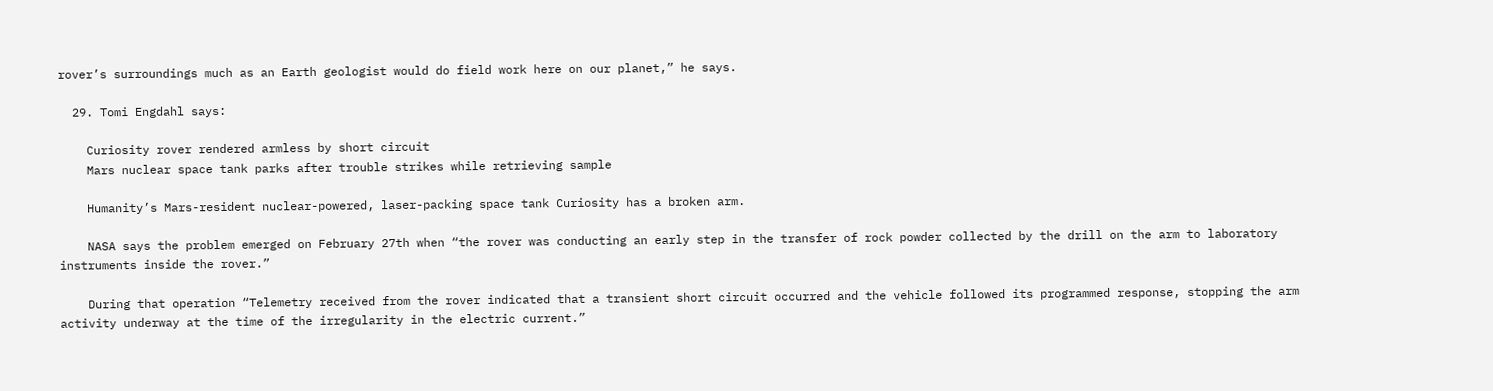rover’s surroundings much as an Earth geologist would do field work here on our planet,” he says.

  29. Tomi Engdahl says:

    Curiosity rover rendered armless by short circuit
    Mars nuclear space tank parks after trouble strikes while retrieving sample

    Humanity’s Mars-resident nuclear-powered, laser-packing space tank Curiosity has a broken arm.

    NASA says the problem emerged on February 27th when “the rover was conducting an early step in the transfer of rock powder collected by the drill on the arm to laboratory instruments inside the rover.”

    During that operation “Telemetry received from the rover indicated that a transient short circuit occurred and the vehicle followed its programmed response, stopping the arm activity underway at the time of the irregularity in the electric current.”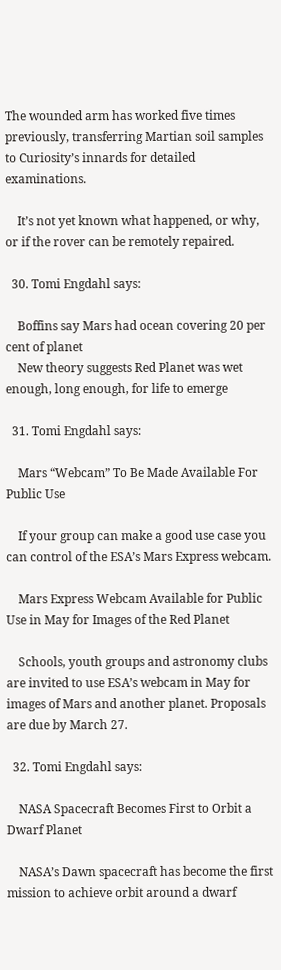The wounded arm has worked five times previously, transferring Martian soil samples to Curiosity’s innards for detailed examinations.

    It’s not yet known what happened, or why, or if the rover can be remotely repaired.

  30. Tomi Engdahl says:

    Boffins say Mars had ocean covering 20 per cent of planet
    New theory suggests Red Planet was wet enough, long enough, for life to emerge

  31. Tomi Engdahl says:

    Mars “Webcam” To Be Made Available For Public Use

    If your group can make a good use case you can control of the ESA’s Mars Express webcam.

    Mars Express Webcam Available for Public Use in May for Images of the Red Planet

    Schools, youth groups and astronomy clubs are invited to use ESA’s webcam in May for images of Mars and another planet. Proposals are due by March 27.

  32. Tomi Engdahl says:

    NASA Spacecraft Becomes First to Orbit a Dwarf Planet

    NASA’s Dawn spacecraft has become the first mission to achieve orbit around a dwarf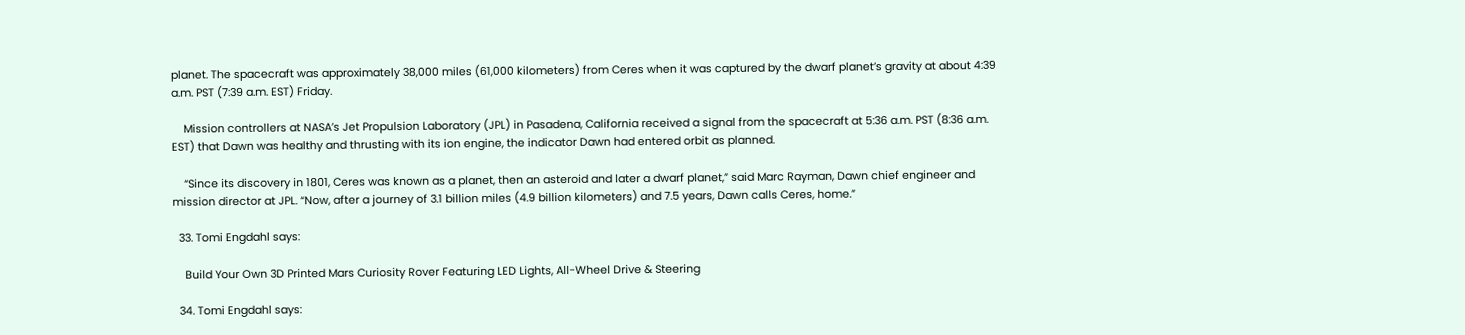planet. The spacecraft was approximately 38,000 miles (61,000 kilometers) from Ceres when it was captured by the dwarf planet’s gravity at about 4:39 a.m. PST (7:39 a.m. EST) Friday.

    Mission controllers at NASA’s Jet Propulsion Laboratory (JPL) in Pasadena, California received a signal from the spacecraft at 5:36 a.m. PST (8:36 a.m. EST) that Dawn was healthy and thrusting with its ion engine, the indicator Dawn had entered orbit as planned.

    “Since its discovery in 1801, Ceres was known as a planet, then an asteroid and later a dwarf planet,” said Marc Rayman, Dawn chief engineer and mission director at JPL. “Now, after a journey of 3.1 billion miles (4.9 billion kilometers) and 7.5 years, Dawn calls Ceres, home.”

  33. Tomi Engdahl says:

    Build Your Own 3D Printed Mars Curiosity Rover Featuring LED Lights, All-Wheel Drive & Steering

  34. Tomi Engdahl says: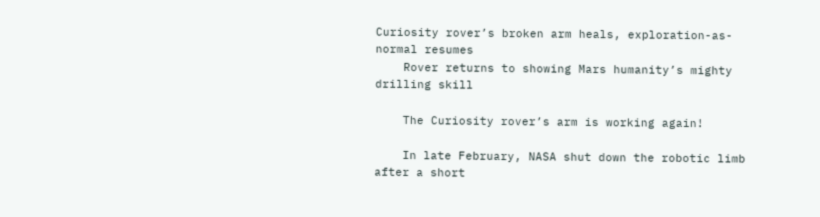Curiosity rover’s broken arm heals, exploration-as-normal resumes
    Rover returns to showing Mars humanity’s mighty drilling skill

    The Curiosity rover’s arm is working again!

    In late February, NASA shut down the robotic limb after a short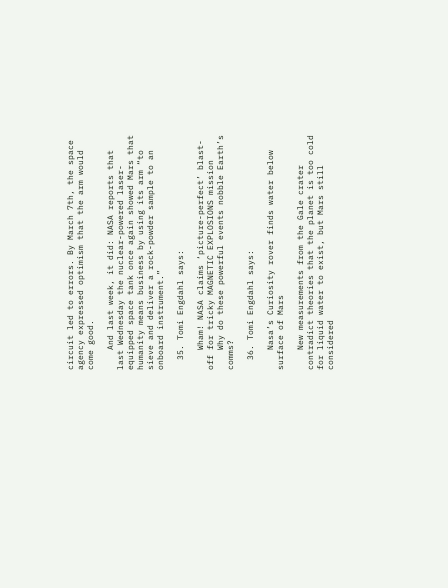circuit led to errors. By March 7th, the space agency expressed optimism that the arm would come good.

    And last week, it did: NASA reports that last Wednesday the nuclear-powered laser-equipped space tank once again showed Mars that humanity means business by using its arm “to sieve and deliver a rock-powder sample to an onboard instrument.”

  35. Tomi Engdahl says:

    Wham! NASA claims ‘picture-perfect’ blast-off for tricky MAGNETIC EXPLOSIONS mission
    Why do these powerful events nobble Earth’s comms?

  36. Tomi Engdahl says:

    Nasa’s Curiosity rover finds water below surface of Mars

    New measurements from the Gale crater contradict theories that the planet is too cold for liquid water to exist, but Mars still considered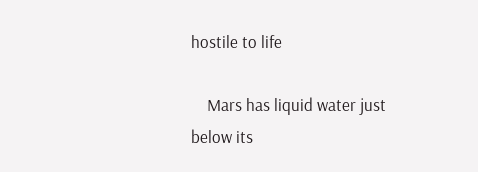hostile to life

    Mars has liquid water just below its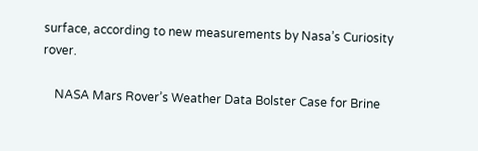surface, according to new measurements by Nasa’s Curiosity rover.

    NASA Mars Rover’s Weather Data Bolster Case for Brine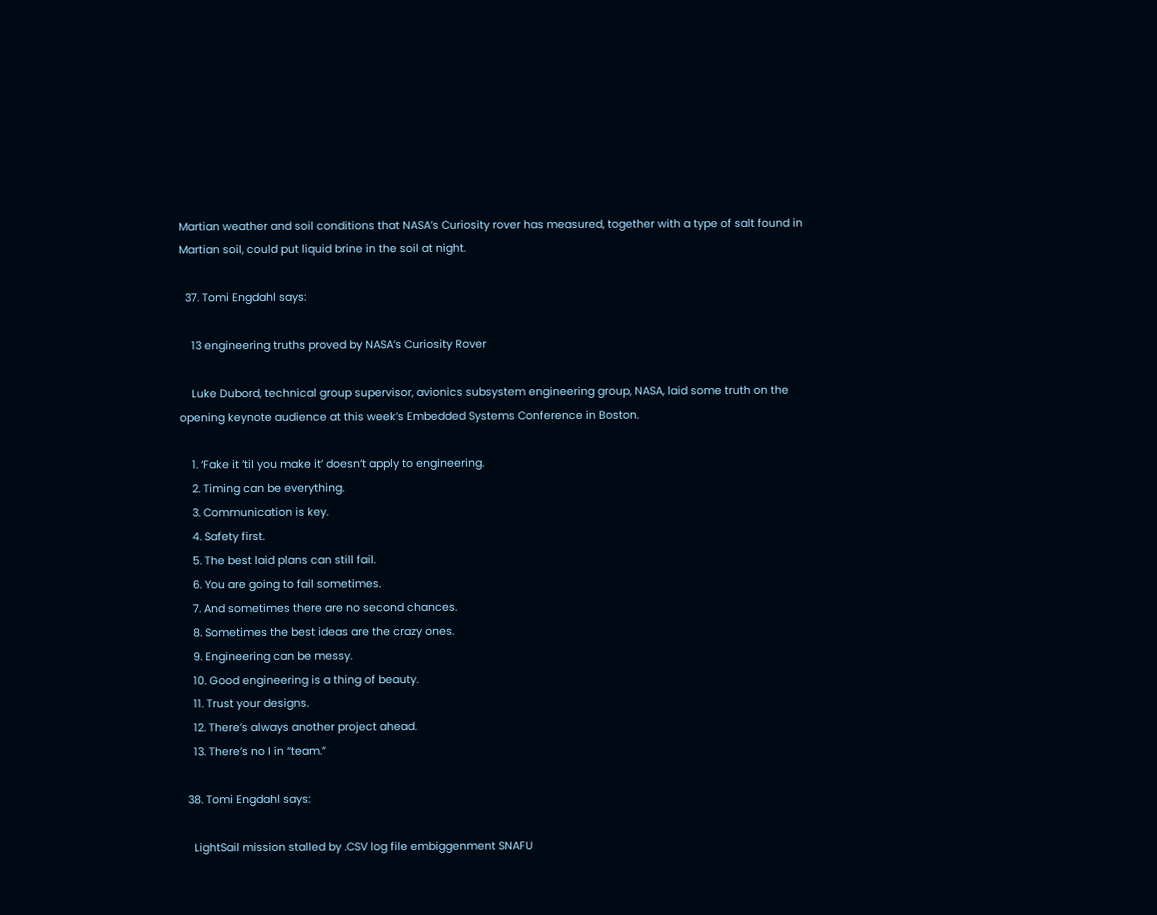Martian weather and soil conditions that NASA’s Curiosity rover has measured, together with a type of salt found in Martian soil, could put liquid brine in the soil at night.

  37. Tomi Engdahl says:

    13 engineering truths proved by NASA’s Curiosity Rover

    Luke Dubord, technical group supervisor, avionics subsystem engineering group, NASA, laid some truth on the opening keynote audience at this week’s Embedded Systems Conference in Boston.

    1. ‘Fake it ’til you make it’ doesn’t apply to engineering.
    2. Timing can be everything.
    3. Communication is key.
    4. Safety first.
    5. The best laid plans can still fail.
    6. You are going to fail sometimes.
    7. And sometimes there are no second chances.
    8. Sometimes the best ideas are the crazy ones.
    9. Engineering can be messy.
    10. Good engineering is a thing of beauty.
    11. Trust your designs.
    12. There’s always another project ahead.
    13. There’s no I in “team.”

  38. Tomi Engdahl says:

    LightSail mission stalled by .CSV log file embiggenment SNAFU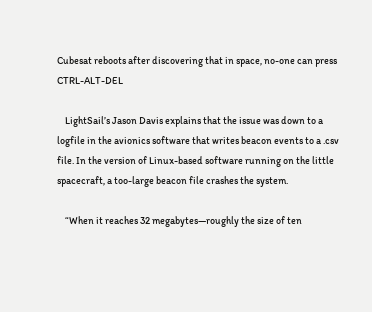Cubesat reboots after discovering that in space, no-one can press CTRL-ALT-DEL

    LightSail’s Jason Davis explains that the issue was down to a logfile in the avionics software that writes beacon events to a .csv file. In the version of Linux-based software running on the little spacecraft, a too-large beacon file crashes the system.

    “When it reaches 32 megabytes—roughly the size of ten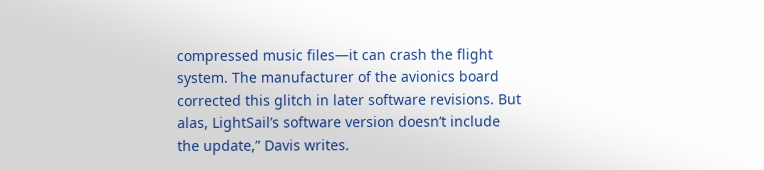compressed music files—it can crash the flight system. The manufacturer of the avionics board corrected this glitch in later software revisions. But alas, LightSail’s software version doesn’t include the update,” Davis writes.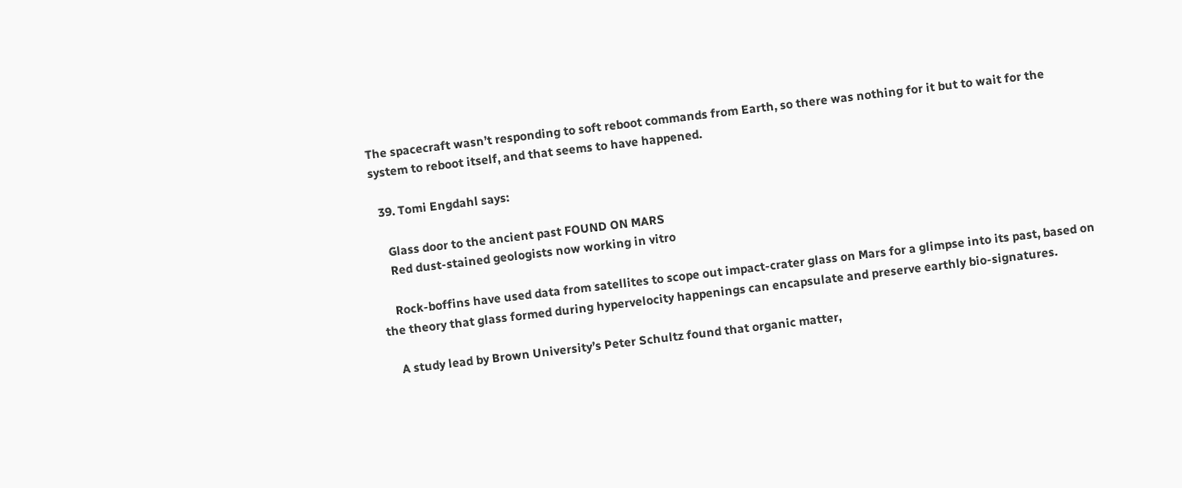The spacecraft wasn’t responding to soft reboot commands from Earth, so there was nothing for it but to wait for the system to reboot itself, and that seems to have happened.

  39. Tomi Engdahl says:

    Glass door to the ancient past FOUND ON MARS
    Red dust-stained geologists now working in vitro

    Rock-boffins have used data from satellites to scope out impact-crater glass on Mars for a glimpse into its past, based on the theory that glass formed during hypervelocity happenings can encapsulate and preserve earthly bio-signatures.

    A study lead by Brown University’s Peter Schultz found that organic matter,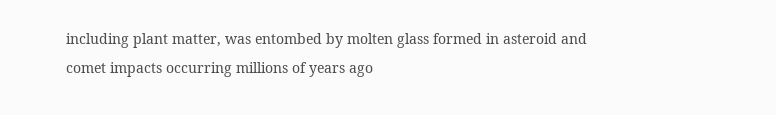including plant matter, was entombed by molten glass formed in asteroid and comet impacts occurring millions of years ago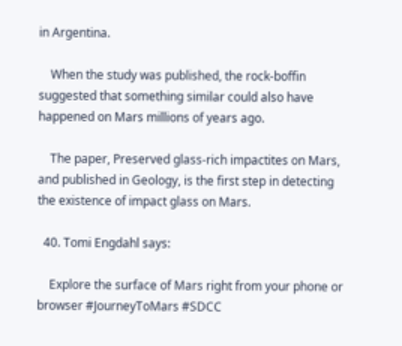in Argentina.

    When the study was published, the rock-boffin suggested that something similar could also have happened on Mars millions of years ago.

    The paper, Preserved glass-rich impactites on Mars, and published in Geology, is the first step in detecting the existence of impact glass on Mars.

  40. Tomi Engdahl says:

    Explore the surface of Mars right from your phone or browser #JourneyToMars #SDCC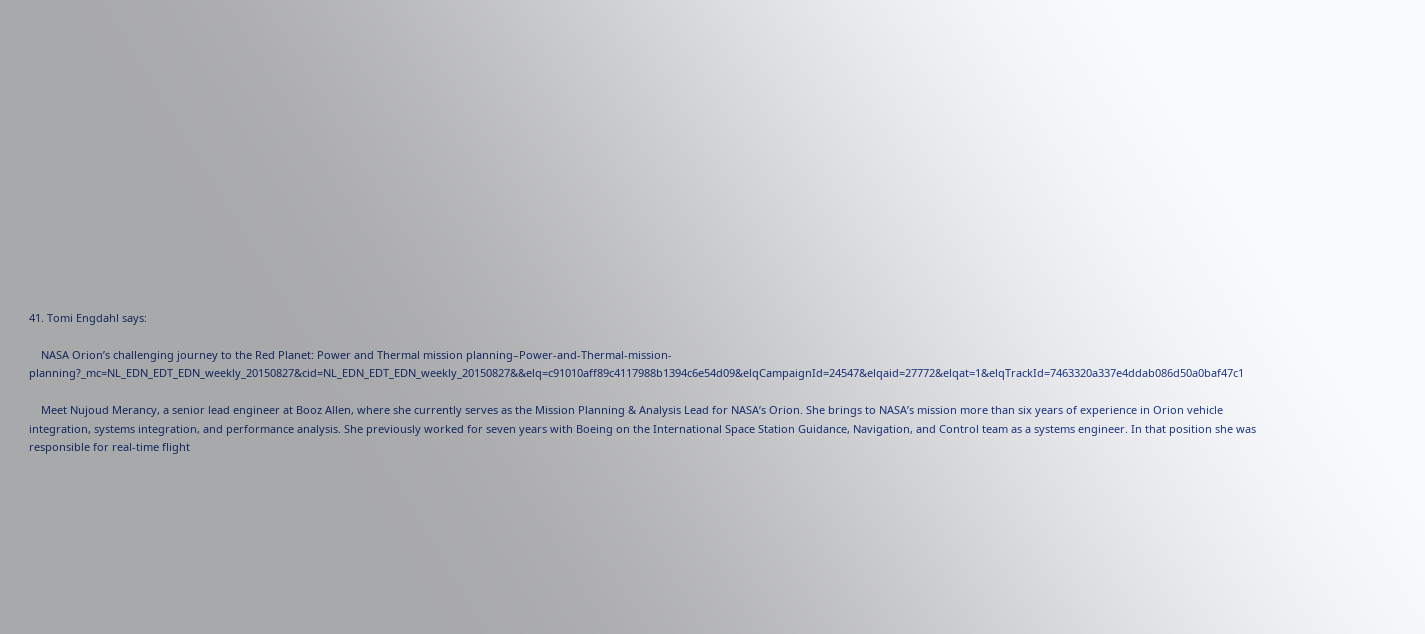41. Tomi Engdahl says:

    NASA Orion’s challenging journey to the Red Planet: Power and Thermal mission planning–Power-and-Thermal-mission-planning?_mc=NL_EDN_EDT_EDN_weekly_20150827&cid=NL_EDN_EDT_EDN_weekly_20150827&&elq=c91010aff89c4117988b1394c6e54d09&elqCampaignId=24547&elqaid=27772&elqat=1&elqTrackId=7463320a337e4ddab086d50a0baf47c1

    Meet Nujoud Merancy, a senior lead engineer at Booz Allen, where she currently serves as the Mission Planning & Analysis Lead for NASA’s Orion. She brings to NASA’s mission more than six years of experience in Orion vehicle integration, systems integration, and performance analysis. She previously worked for seven years with Boeing on the International Space Station Guidance, Navigation, and Control team as a systems engineer. In that position she was responsible for real-time flight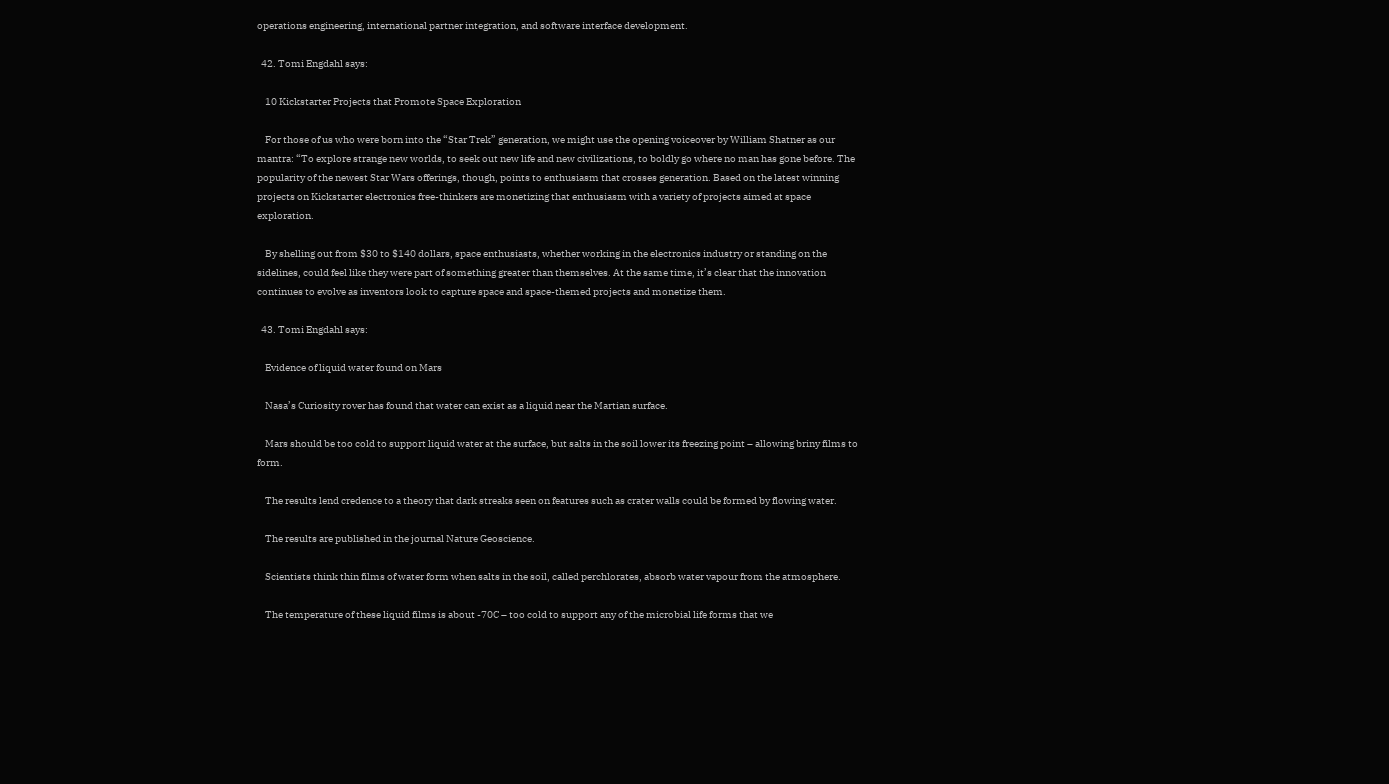operations engineering, international partner integration, and software interface development.

  42. Tomi Engdahl says:

    10 Kickstarter Projects that Promote Space Exploration

    For those of us who were born into the “Star Trek” generation, we might use the opening voiceover by William Shatner as our mantra: “To explore strange new worlds, to seek out new life and new civilizations, to boldly go where no man has gone before. The popularity of the newest Star Wars offerings, though, points to enthusiasm that crosses generation. Based on the latest winning projects on Kickstarter electronics free-thinkers are monetizing that enthusiasm with a variety of projects aimed at space exploration.

    By shelling out from $30 to $140 dollars, space enthusiasts, whether working in the electronics industry or standing on the sidelines, could feel like they were part of something greater than themselves. At the same time, it’s clear that the innovation continues to evolve as inventors look to capture space and space-themed projects and monetize them.

  43. Tomi Engdahl says:

    Evidence of liquid water found on Mars

    Nasa’s Curiosity rover has found that water can exist as a liquid near the Martian surface.

    Mars should be too cold to support liquid water at the surface, but salts in the soil lower its freezing point – allowing briny films to form.

    The results lend credence to a theory that dark streaks seen on features such as crater walls could be formed by flowing water.

    The results are published in the journal Nature Geoscience.

    Scientists think thin films of water form when salts in the soil, called perchlorates, absorb water vapour from the atmosphere.

    The temperature of these liquid films is about -70C – too cold to support any of the microbial life forms that we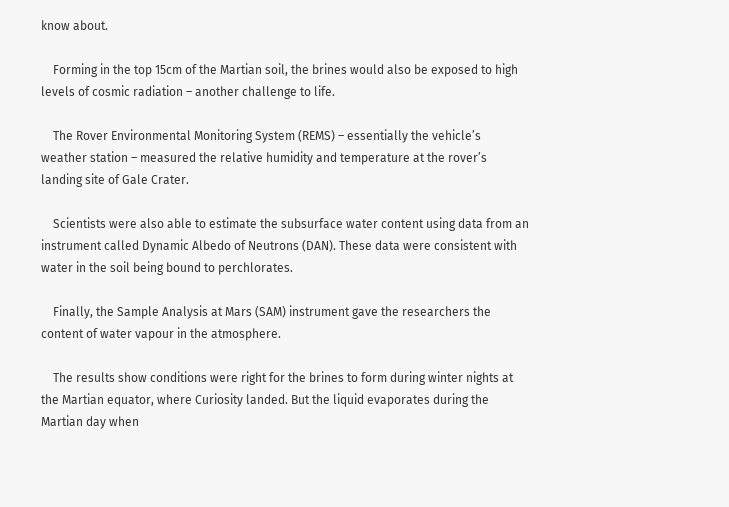know about.

    Forming in the top 15cm of the Martian soil, the brines would also be exposed to high levels of cosmic radiation – another challenge to life.

    The Rover Environmental Monitoring System (REMS) – essentially the vehicle’s weather station – measured the relative humidity and temperature at the rover’s landing site of Gale Crater.

    Scientists were also able to estimate the subsurface water content using data from an instrument called Dynamic Albedo of Neutrons (DAN). These data were consistent with water in the soil being bound to perchlorates.

    Finally, the Sample Analysis at Mars (SAM) instrument gave the researchers the content of water vapour in the atmosphere.

    The results show conditions were right for the brines to form during winter nights at the Martian equator, where Curiosity landed. But the liquid evaporates during the Martian day when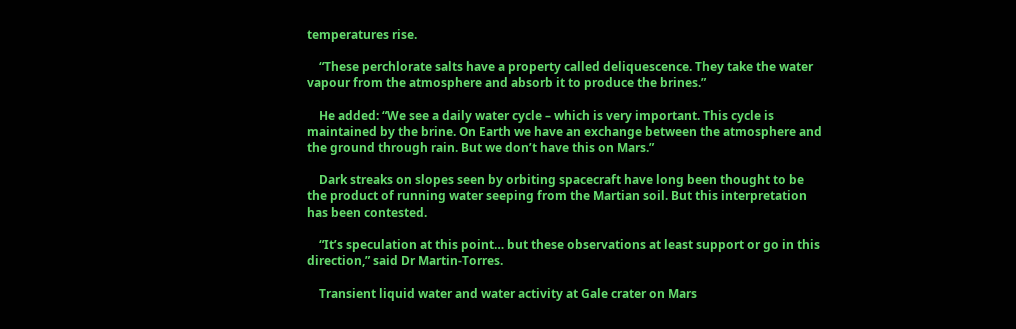temperatures rise.

    “These perchlorate salts have a property called deliquescence. They take the water vapour from the atmosphere and absorb it to produce the brines.”

    He added: “We see a daily water cycle – which is very important. This cycle is maintained by the brine. On Earth we have an exchange between the atmosphere and the ground through rain. But we don’t have this on Mars.”

    Dark streaks on slopes seen by orbiting spacecraft have long been thought to be the product of running water seeping from the Martian soil. But this interpretation has been contested.

    “It’s speculation at this point… but these observations at least support or go in this direction,” said Dr Martin-Torres.

    Transient liquid water and water activity at Gale crater on Mars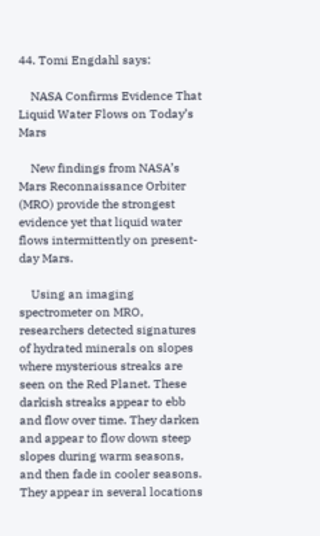44. Tomi Engdahl says:

    NASA Confirms Evidence That Liquid Water Flows on Today’s Mars

    New findings from NASA’s Mars Reconnaissance Orbiter (MRO) provide the strongest evidence yet that liquid water flows intermittently on present-day Mars.

    Using an imaging spectrometer on MRO, researchers detected signatures of hydrated minerals on slopes where mysterious streaks are seen on the Red Planet. These darkish streaks appear to ebb and flow over time. They darken and appear to flow down steep slopes during warm seasons, and then fade in cooler seasons. They appear in several locations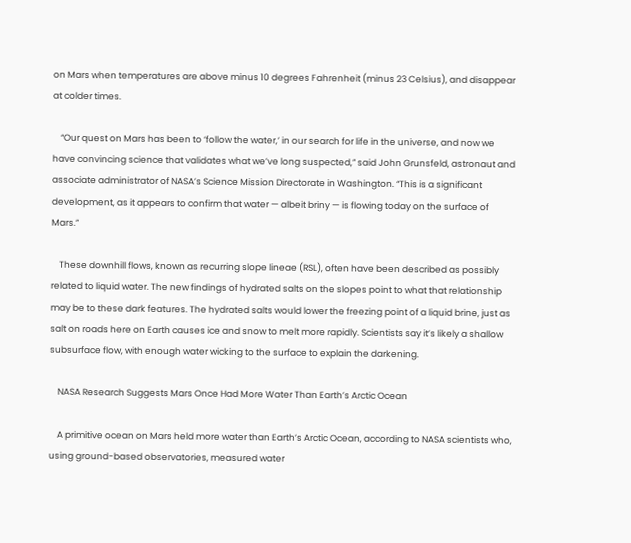on Mars when temperatures are above minus 10 degrees Fahrenheit (minus 23 Celsius), and disappear at colder times.

    “Our quest on Mars has been to ‘follow the water,’ in our search for life in the universe, and now we have convincing science that validates what we’ve long suspected,” said John Grunsfeld, astronaut and associate administrator of NASA’s Science Mission Directorate in Washington. “This is a significant development, as it appears to confirm that water — albeit briny — is flowing today on the surface of Mars.”

    These downhill flows, known as recurring slope lineae (RSL), often have been described as possibly related to liquid water. The new findings of hydrated salts on the slopes point to what that relationship may be to these dark features. The hydrated salts would lower the freezing point of a liquid brine, just as salt on roads here on Earth causes ice and snow to melt more rapidly. Scientists say it’s likely a shallow subsurface flow, with enough water wicking to the surface to explain the darkening.

    NASA Research Suggests Mars Once Had More Water Than Earth’s Arctic Ocean

    A primitive ocean on Mars held more water than Earth’s Arctic Ocean, according to NASA scientists who, using ground-based observatories, measured water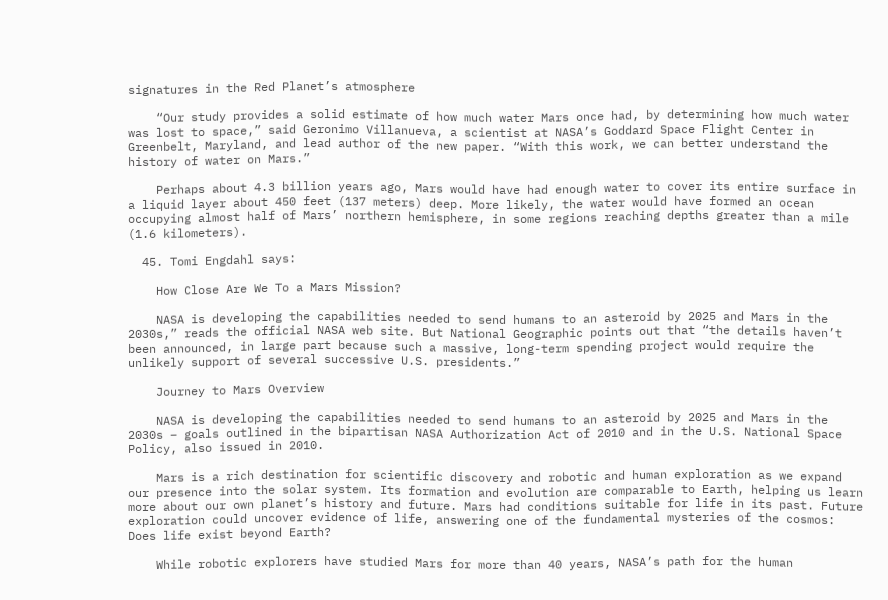signatures in the Red Planet’s atmosphere

    “Our study provides a solid estimate of how much water Mars once had, by determining how much water was lost to space,” said Geronimo Villanueva, a scientist at NASA’s Goddard Space Flight Center in Greenbelt, Maryland, and lead author of the new paper. “With this work, we can better understand the history of water on Mars.”

    Perhaps about 4.3 billion years ago, Mars would have had enough water to cover its entire surface in a liquid layer about 450 feet (137 meters) deep. More likely, the water would have formed an ocean occupying almost half of Mars’ northern hemisphere, in some regions reaching depths greater than a mile (1.6 kilometers).

  45. Tomi Engdahl says:

    How Close Are We To a Mars Mission?

    NASA is developing the capabilities needed to send humans to an asteroid by 2025 and Mars in the 2030s,” reads the official NASA web site. But National Geographic points out that “the details haven’t been announced, in large part because such a massive, long-term spending project would require the unlikely support of several successive U.S. presidents.”

    Journey to Mars Overview

    NASA is developing the capabilities needed to send humans to an asteroid by 2025 and Mars in the 2030s – goals outlined in the bipartisan NASA Authorization Act of 2010 and in the U.S. National Space Policy, also issued in 2010.

    Mars is a rich destination for scientific discovery and robotic and human exploration as we expand our presence into the solar system. Its formation and evolution are comparable to Earth, helping us learn more about our own planet’s history and future. Mars had conditions suitable for life in its past. Future exploration could uncover evidence of life, answering one of the fundamental mysteries of the cosmos: Does life exist beyond Earth?

    While robotic explorers have studied Mars for more than 40 years, NASA’s path for the human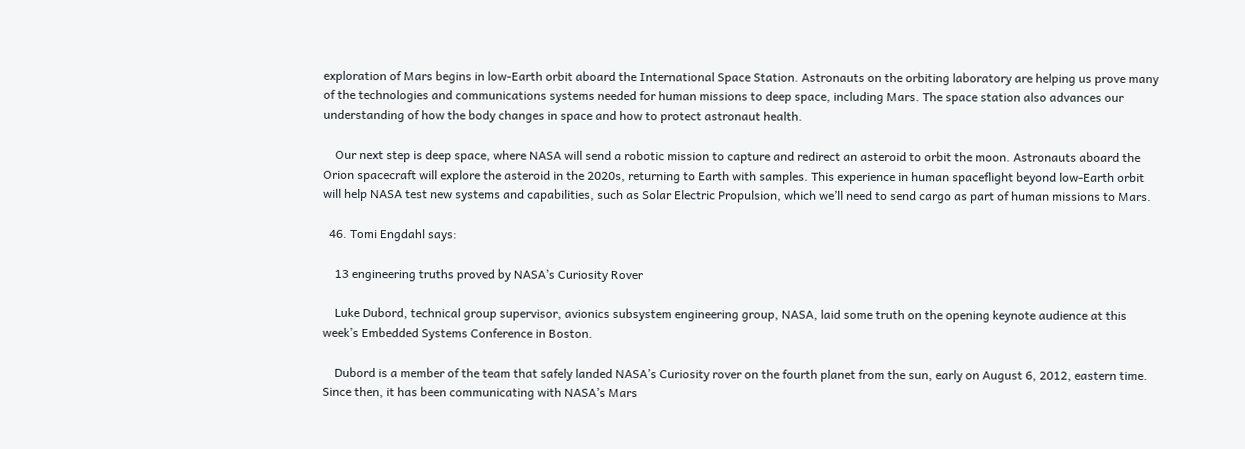exploration of Mars begins in low-Earth orbit aboard the International Space Station. Astronauts on the orbiting laboratory are helping us prove many of the technologies and communications systems needed for human missions to deep space, including Mars. The space station also advances our understanding of how the body changes in space and how to protect astronaut health.

    Our next step is deep space, where NASA will send a robotic mission to capture and redirect an asteroid to orbit the moon. Astronauts aboard the Orion spacecraft will explore the asteroid in the 2020s, returning to Earth with samples. This experience in human spaceflight beyond low-Earth orbit will help NASA test new systems and capabilities, such as Solar Electric Propulsion, which we’ll need to send cargo as part of human missions to Mars.

  46. Tomi Engdahl says:

    13 engineering truths proved by NASA’s Curiosity Rover

    Luke Dubord, technical group supervisor, avionics subsystem engineering group, NASA, laid some truth on the opening keynote audience at this week’s Embedded Systems Conference in Boston.

    Dubord is a member of the team that safely landed NASA’s Curiosity rover on the fourth planet from the sun, early on August 6, 2012, eastern time. Since then, it has been communicating with NASA’s Mars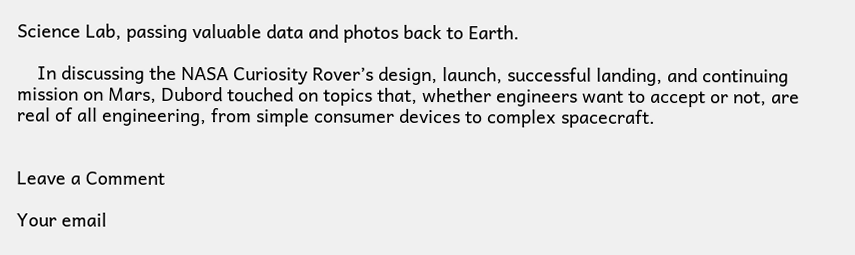Science Lab, passing valuable data and photos back to Earth.

    In discussing the NASA Curiosity Rover’s design, launch, successful landing, and continuing mission on Mars, Dubord touched on topics that, whether engineers want to accept or not, are real of all engineering, from simple consumer devices to complex spacecraft.


Leave a Comment

Your email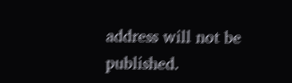address will not be published.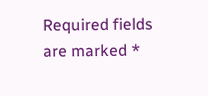Required fields are marked *